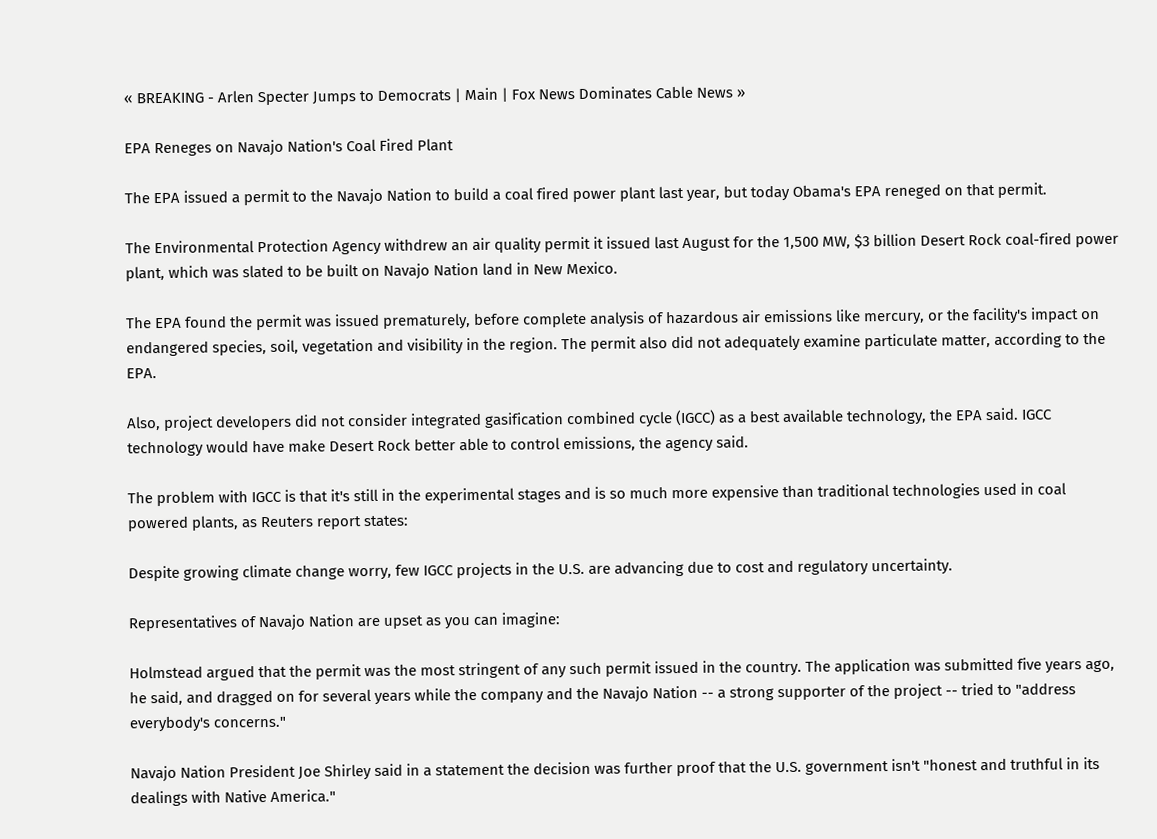« BREAKING - Arlen Specter Jumps to Democrats | Main | Fox News Dominates Cable News »

EPA Reneges on Navajo Nation's Coal Fired Plant

The EPA issued a permit to the Navajo Nation to build a coal fired power plant last year, but today Obama's EPA reneged on that permit.

The Environmental Protection Agency withdrew an air quality permit it issued last August for the 1,500 MW, $3 billion Desert Rock coal-fired power plant, which was slated to be built on Navajo Nation land in New Mexico.

The EPA found the permit was issued prematurely, before complete analysis of hazardous air emissions like mercury, or the facility's impact on endangered species, soil, vegetation and visibility in the region. The permit also did not adequately examine particulate matter, according to the EPA.

Also, project developers did not consider integrated gasification combined cycle (IGCC) as a best available technology, the EPA said. IGCC technology would have make Desert Rock better able to control emissions, the agency said.

The problem with IGCC is that it's still in the experimental stages and is so much more expensive than traditional technologies used in coal powered plants, as Reuters report states:

Despite growing climate change worry, few IGCC projects in the U.S. are advancing due to cost and regulatory uncertainty.

Representatives of Navajo Nation are upset as you can imagine:

Holmstead argued that the permit was the most stringent of any such permit issued in the country. The application was submitted five years ago, he said, and dragged on for several years while the company and the Navajo Nation -- a strong supporter of the project -- tried to "address everybody's concerns."

Navajo Nation President Joe Shirley said in a statement the decision was further proof that the U.S. government isn't "honest and truthful in its dealings with Native America."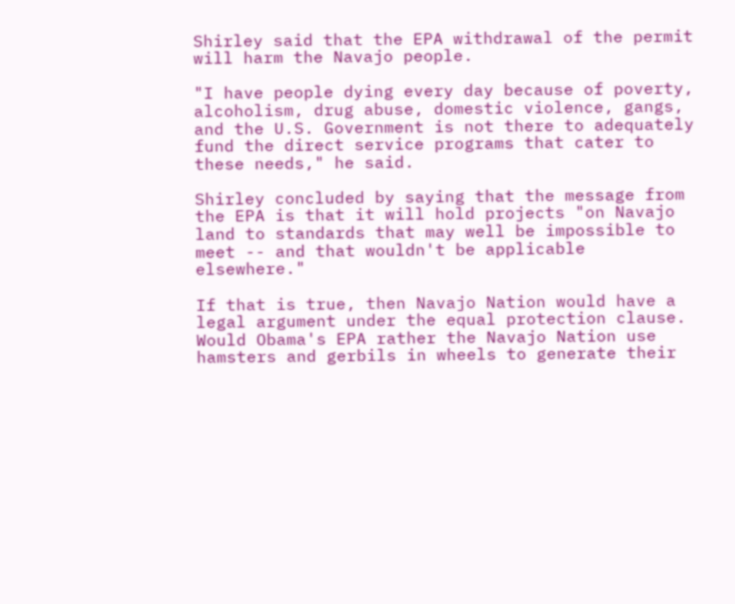Shirley said that the EPA withdrawal of the permit will harm the Navajo people.

"I have people dying every day because of poverty, alcoholism, drug abuse, domestic violence, gangs, and the U.S. Government is not there to adequately fund the direct service programs that cater to these needs," he said.

Shirley concluded by saying that the message from the EPA is that it will hold projects "on Navajo land to standards that may well be impossible to meet -- and that wouldn't be applicable elsewhere."

If that is true, then Navajo Nation would have a legal argument under the equal protection clause. Would Obama's EPA rather the Navajo Nation use hamsters and gerbils in wheels to generate their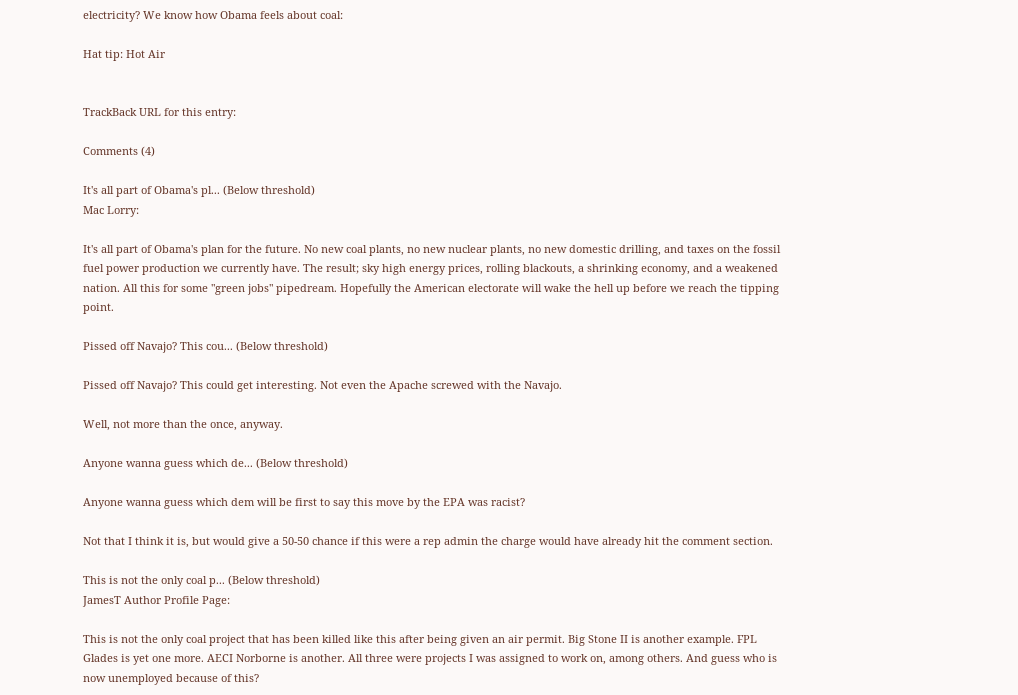electricity? We know how Obama feels about coal:

Hat tip: Hot Air


TrackBack URL for this entry:

Comments (4)

It's all part of Obama's pl... (Below threshold)
Mac Lorry:

It's all part of Obama's plan for the future. No new coal plants, no new nuclear plants, no new domestic drilling, and taxes on the fossil fuel power production we currently have. The result; sky high energy prices, rolling blackouts, a shrinking economy, and a weakened nation. All this for some "green jobs" pipedream. Hopefully the American electorate will wake the hell up before we reach the tipping point.

Pissed off Navajo? This cou... (Below threshold)

Pissed off Navajo? This could get interesting. Not even the Apache screwed with the Navajo.

Well, not more than the once, anyway.

Anyone wanna guess which de... (Below threshold)

Anyone wanna guess which dem will be first to say this move by the EPA was racist?

Not that I think it is, but would give a 50-50 chance if this were a rep admin the charge would have already hit the comment section.

This is not the only coal p... (Below threshold)
JamesT Author Profile Page:

This is not the only coal project that has been killed like this after being given an air permit. Big Stone II is another example. FPL Glades is yet one more. AECI Norborne is another. All three were projects I was assigned to work on, among others. And guess who is now unemployed because of this?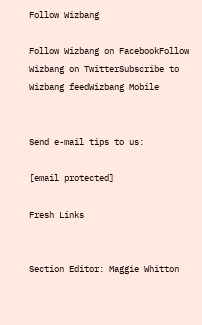Follow Wizbang

Follow Wizbang on FacebookFollow Wizbang on TwitterSubscribe to Wizbang feedWizbang Mobile


Send e-mail tips to us:

[email protected]

Fresh Links


Section Editor: Maggie Whitton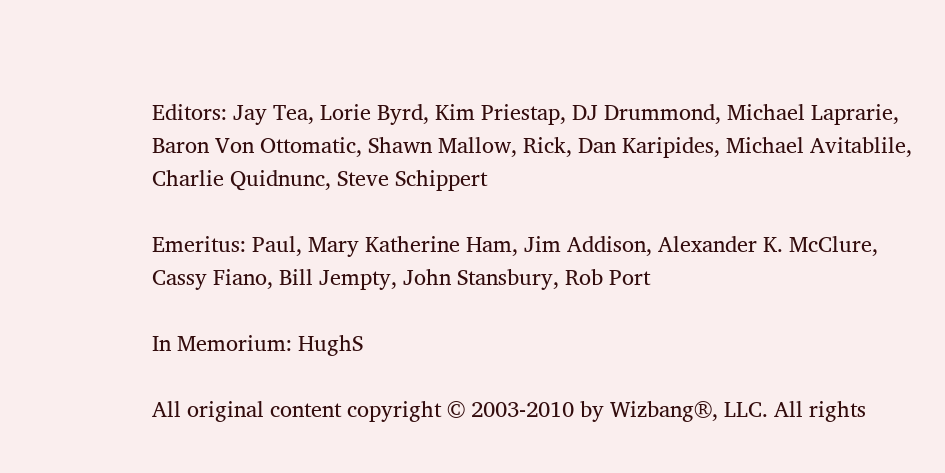Editors: Jay Tea, Lorie Byrd, Kim Priestap, DJ Drummond, Michael Laprarie, Baron Von Ottomatic, Shawn Mallow, Rick, Dan Karipides, Michael Avitablile, Charlie Quidnunc, Steve Schippert

Emeritus: Paul, Mary Katherine Ham, Jim Addison, Alexander K. McClure, Cassy Fiano, Bill Jempty, John Stansbury, Rob Port

In Memorium: HughS

All original content copyright © 2003-2010 by Wizbang®, LLC. All rights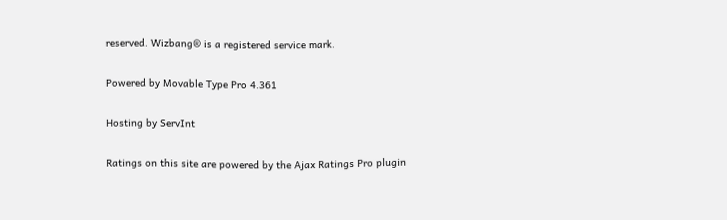reserved. Wizbang® is a registered service mark.

Powered by Movable Type Pro 4.361

Hosting by ServInt

Ratings on this site are powered by the Ajax Ratings Pro plugin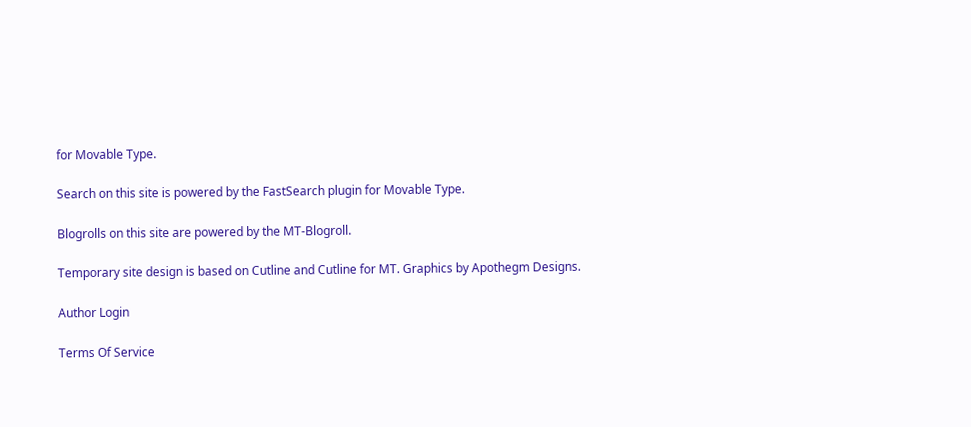for Movable Type.

Search on this site is powered by the FastSearch plugin for Movable Type.

Blogrolls on this site are powered by the MT-Blogroll.

Temporary site design is based on Cutline and Cutline for MT. Graphics by Apothegm Designs.

Author Login

Terms Of Service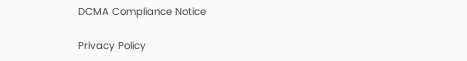DCMA Compliance Notice

Privacy Policy